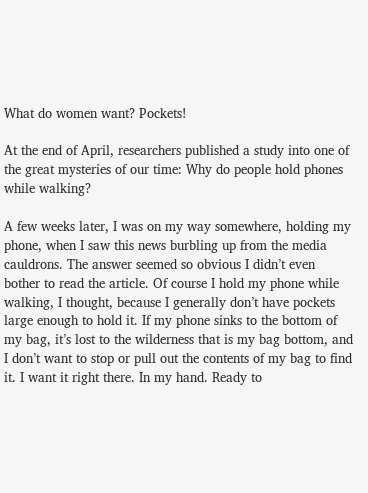What do women want? Pockets!

At the end of April, researchers published a study into one of the great mysteries of our time: Why do people hold phones while walking?

A few weeks later, I was on my way somewhere, holding my phone, when I saw this news burbling up from the media cauldrons. The answer seemed so obvious I didn’t even bother to read the article. Of course I hold my phone while walking, I thought, because I generally don’t have pockets large enough to hold it. If my phone sinks to the bottom of my bag, it’s lost to the wilderness that is my bag bottom, and I don’t want to stop or pull out the contents of my bag to find it. I want it right there. In my hand. Ready to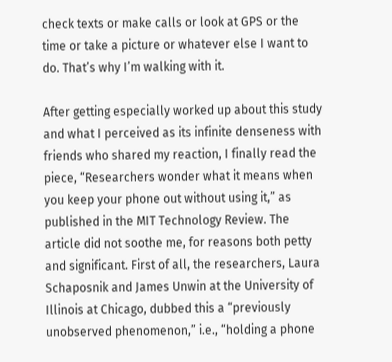check texts or make calls or look at GPS or the time or take a picture or whatever else I want to do. That’s why I’m walking with it.

After getting especially worked up about this study and what I perceived as its infinite denseness with friends who shared my reaction, I finally read the piece, “Researchers wonder what it means when you keep your phone out without using it,” as published in the MIT Technology Review. The article did not soothe me, for reasons both petty and significant. First of all, the researchers, Laura Schaposnik and James Unwin at the University of Illinois at Chicago, dubbed this a “previously unobserved phenomenon,” i.e., “holding a phone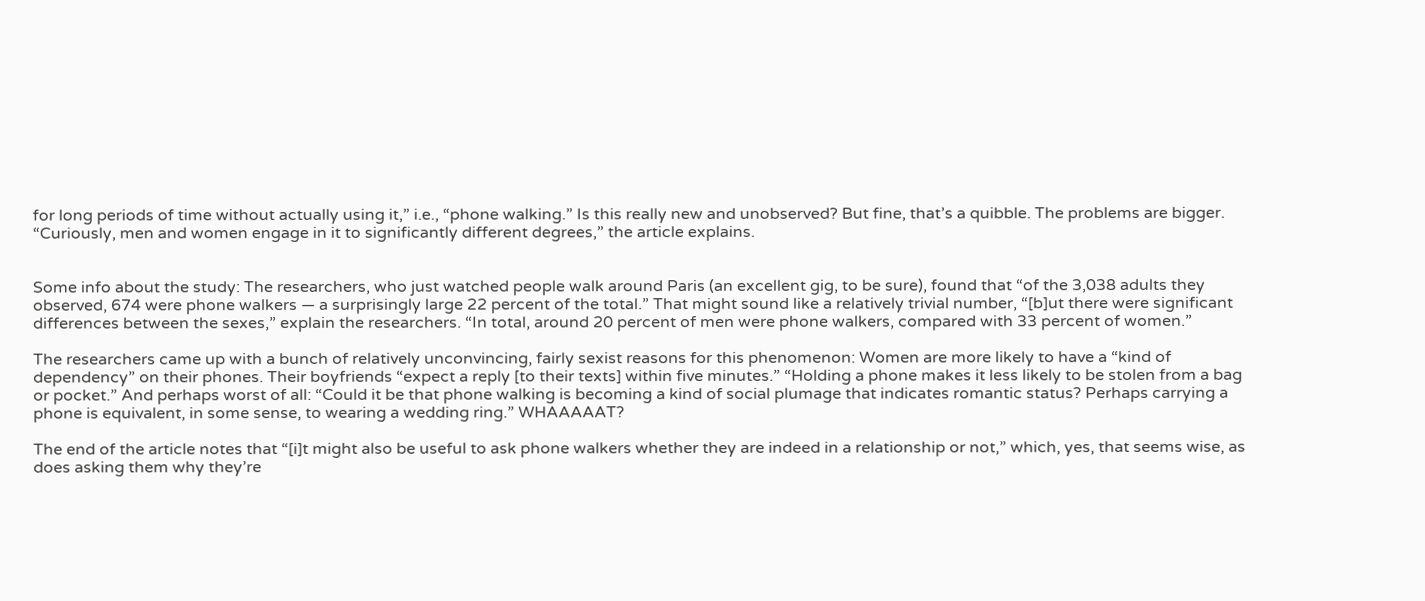for long periods of time without actually using it,” i.e., “phone walking.” Is this really new and unobserved? But fine, that’s a quibble. The problems are bigger. “Curiously, men and women engage in it to significantly different degrees,” the article explains.


Some info about the study: The researchers, who just watched people walk around Paris (an excellent gig, to be sure), found that “of the 3,038 adults they observed, 674 were phone walkers — a surprisingly large 22 percent of the total.” That might sound like a relatively trivial number, “[b]ut there were significant differences between the sexes,” explain the researchers. “In total, around 20 percent of men were phone walkers, compared with 33 percent of women.”

The researchers came up with a bunch of relatively unconvincing, fairly sexist reasons for this phenomenon: Women are more likely to have a “kind of dependency” on their phones. Their boyfriends “expect a reply [to their texts] within five minutes.” “Holding a phone makes it less likely to be stolen from a bag or pocket.” And perhaps worst of all: “Could it be that phone walking is becoming a kind of social plumage that indicates romantic status? Perhaps carrying a phone is equivalent, in some sense, to wearing a wedding ring.” WHAAAAAT?

The end of the article notes that “[i]t might also be useful to ask phone walkers whether they are indeed in a relationship or not,” which, yes, that seems wise, as does asking them why they’re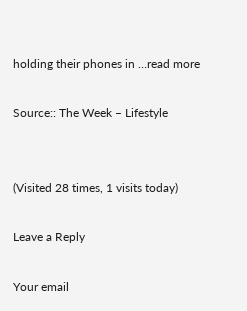holding their phones in …read more

Source:: The Week – Lifestyle


(Visited 28 times, 1 visits today)

Leave a Reply

Your email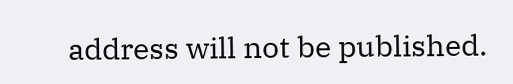address will not be published.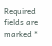Required fields are marked *